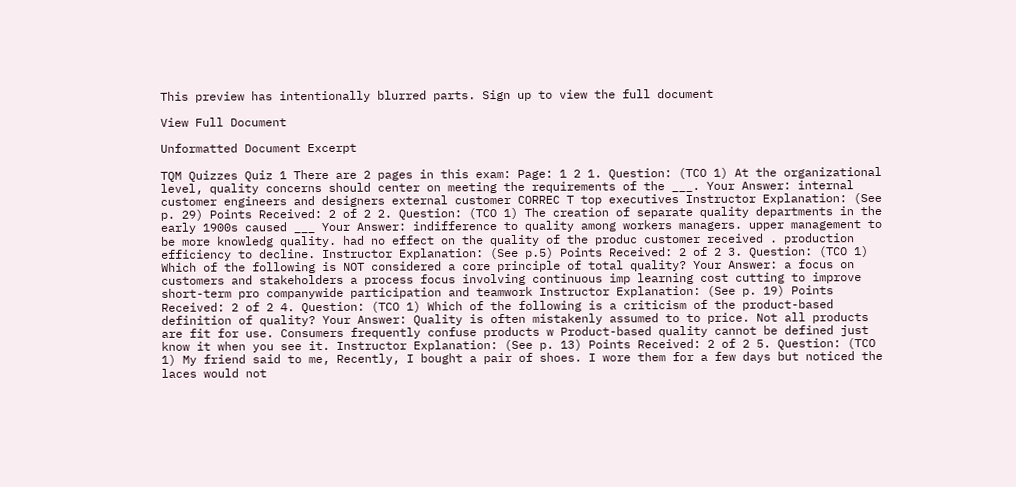This preview has intentionally blurred parts. Sign up to view the full document

View Full Document

Unformatted Document Excerpt

TQM Quizzes Quiz 1 There are 2 pages in this exam: Page: 1 2 1. Question: (TCO 1) At the organizational level, quality concerns should center on meeting the requirements of the ___. Your Answer: internal customer engineers and designers external customer CORREC T top executives Instructor Explanation: (See p. 29) Points Received: 2 of 2 2. Question: (TCO 1) The creation of separate quality departments in the early 1900s caused ___ Your Answer: indifference to quality among workers managers. upper management to be more knowledg quality. had no effect on the quality of the produc customer received . production efficiency to decline. Instructor Explanation: (See p.5) Points Received: 2 of 2 3. Question: (TCO 1) Which of the following is NOT considered a core principle of total quality? Your Answer: a focus on customers and stakeholders a process focus involving continuous imp learning cost cutting to improve short-term pro companywide participation and teamwork Instructor Explanation: (See p. 19) Points Received: 2 of 2 4. Question: (TCO 1) Which of the following is a criticism of the product-based definition of quality? Your Answer: Quality is often mistakenly assumed to to price. Not all products are fit for use. Consumers frequently confuse products w Product-based quality cannot be defined just know it when you see it. Instructor Explanation: (See p. 13) Points Received: 2 of 2 5. Question: (TCO 1) My friend said to me, Recently, I bought a pair of shoes. I wore them for a few days but noticed the laces would not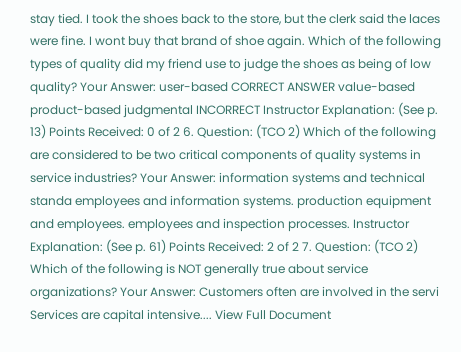stay tied. I took the shoes back to the store, but the clerk said the laces were fine. I wont buy that brand of shoe again. Which of the following types of quality did my friend use to judge the shoes as being of low quality? Your Answer: user-based CORRECT ANSWER value-based product-based judgmental INCORRECT Instructor Explanation: (See p. 13) Points Received: 0 of 2 6. Question: (TCO 2) Which of the following are considered to be two critical components of quality systems in service industries? Your Answer: information systems and technical standa employees and information systems. production equipment and employees. employees and inspection processes. Instructor Explanation: (See p. 61) Points Received: 2 of 2 7. Question: (TCO 2) Which of the following is NOT generally true about service organizations? Your Answer: Customers often are involved in the servi Services are capital intensive.... View Full Document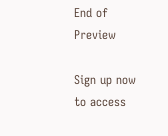End of Preview

Sign up now to access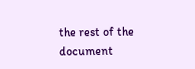the rest of the document